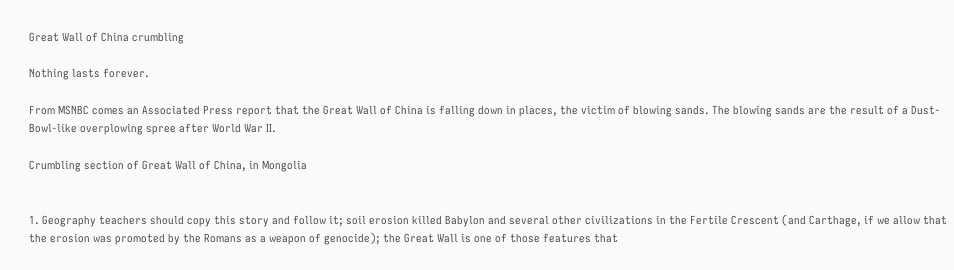Great Wall of China crumbling

Nothing lasts forever.

From MSNBC comes an Associated Press report that the Great Wall of China is falling down in places, the victim of blowing sands. The blowing sands are the result of a Dust-Bowl-like overplowing spree after World War II.

Crumbling section of Great Wall of China, in Mongolia


1. Geography teachers should copy this story and follow it; soil erosion killed Babylon and several other civilizations in the Fertile Crescent (and Carthage, if we allow that the erosion was promoted by the Romans as a weapon of genocide); the Great Wall is one of those features that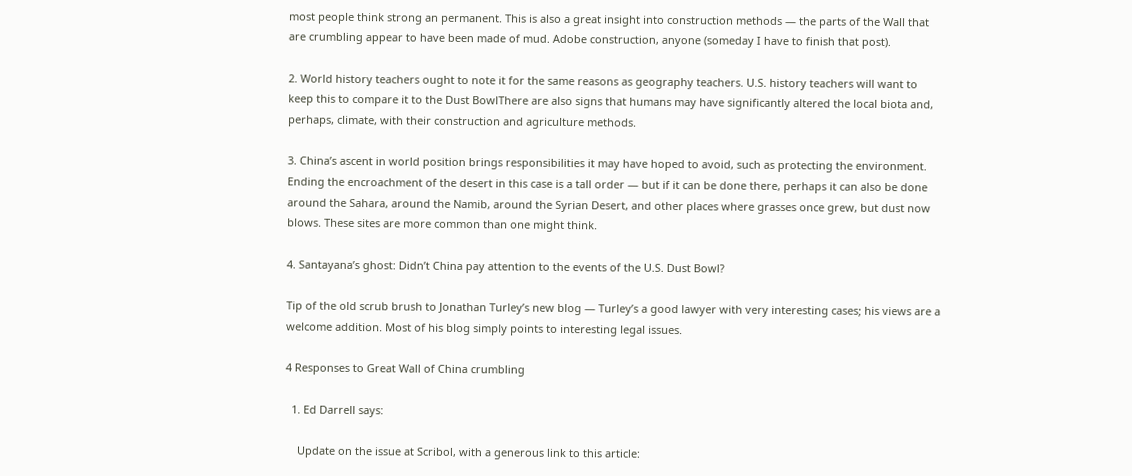most people think strong an permanent. This is also a great insight into construction methods — the parts of the Wall that are crumbling appear to have been made of mud. Adobe construction, anyone (someday I have to finish that post).

2. World history teachers ought to note it for the same reasons as geography teachers. U.S. history teachers will want to keep this to compare it to the Dust BowlThere are also signs that humans may have significantly altered the local biota and, perhaps, climate, with their construction and agriculture methods.

3. China’s ascent in world position brings responsibilities it may have hoped to avoid, such as protecting the environment. Ending the encroachment of the desert in this case is a tall order — but if it can be done there, perhaps it can also be done around the Sahara, around the Namib, around the Syrian Desert, and other places where grasses once grew, but dust now blows. These sites are more common than one might think.

4. Santayana’s ghost: Didn’t China pay attention to the events of the U.S. Dust Bowl?

Tip of the old scrub brush to Jonathan Turley’s new blog — Turley’s a good lawyer with very interesting cases; his views are a welcome addition. Most of his blog simply points to interesting legal issues.

4 Responses to Great Wall of China crumbling

  1. Ed Darrell says:

    Update on the issue at Scribol, with a generous link to this article: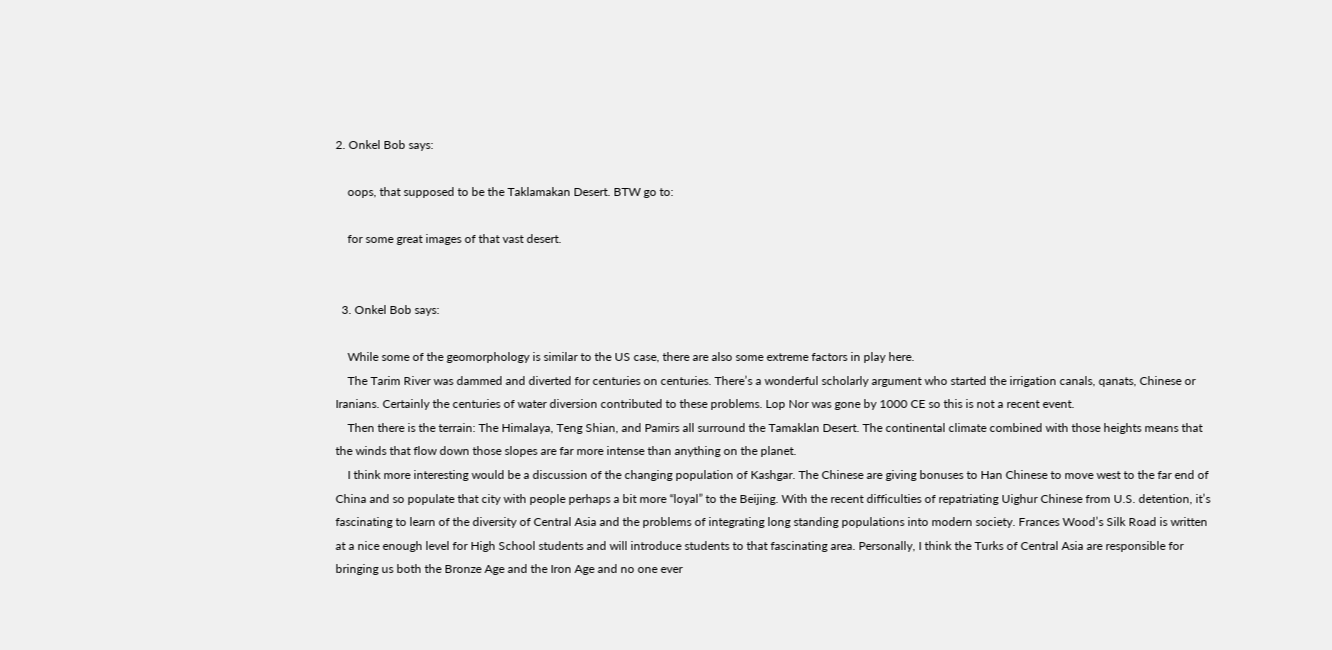2. Onkel Bob says:

    oops, that supposed to be the Taklamakan Desert. BTW go to:

    for some great images of that vast desert.


  3. Onkel Bob says:

    While some of the geomorphology is similar to the US case, there are also some extreme factors in play here.
    The Tarim River was dammed and diverted for centuries on centuries. There’s a wonderful scholarly argument who started the irrigation canals, qanats, Chinese or Iranians. Certainly the centuries of water diversion contributed to these problems. Lop Nor was gone by 1000 CE so this is not a recent event.
    Then there is the terrain: The Himalaya, Teng Shian, and Pamirs all surround the Tamaklan Desert. The continental climate combined with those heights means that the winds that flow down those slopes are far more intense than anything on the planet.
    I think more interesting would be a discussion of the changing population of Kashgar. The Chinese are giving bonuses to Han Chinese to move west to the far end of China and so populate that city with people perhaps a bit more “loyal” to the Beijing. With the recent difficulties of repatriating Uighur Chinese from U.S. detention, it’s fascinating to learn of the diversity of Central Asia and the problems of integrating long standing populations into modern society. Frances Wood’s Silk Road is written at a nice enough level for High School students and will introduce students to that fascinating area. Personally, I think the Turks of Central Asia are responsible for bringing us both the Bronze Age and the Iron Age and no one ever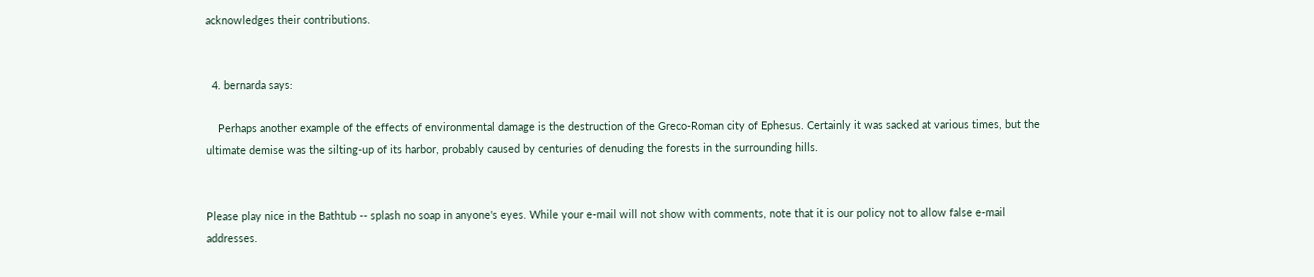acknowledges their contributions.


  4. bernarda says:

    Perhaps another example of the effects of environmental damage is the destruction of the Greco-Roman city of Ephesus. Certainly it was sacked at various times, but the ultimate demise was the silting-up of its harbor, probably caused by centuries of denuding the forests in the surrounding hills.


Please play nice in the Bathtub -- splash no soap in anyone's eyes. While your e-mail will not show with comments, note that it is our policy not to allow false e-mail addresses.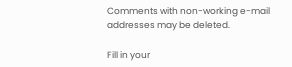Comments with non-working e-mail addresses may be deleted.

Fill in your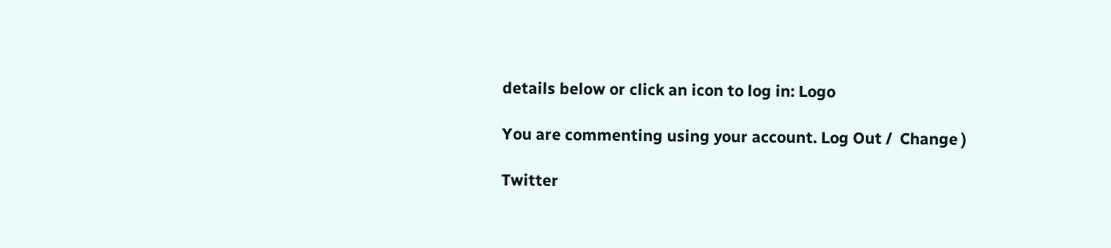details below or click an icon to log in: Logo

You are commenting using your account. Log Out /  Change )

Twitter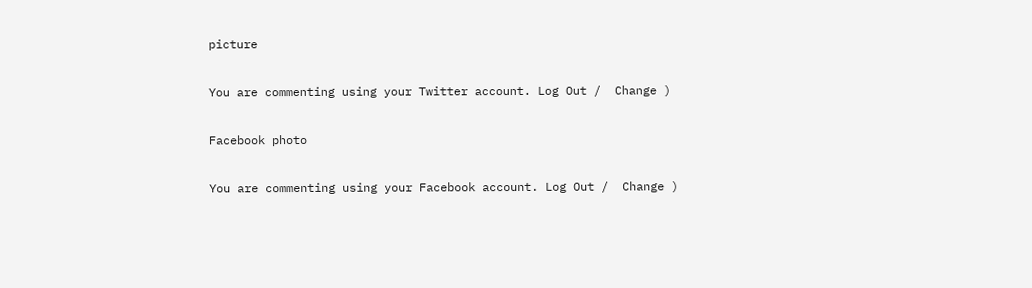picture

You are commenting using your Twitter account. Log Out /  Change )

Facebook photo

You are commenting using your Facebook account. Log Out /  Change )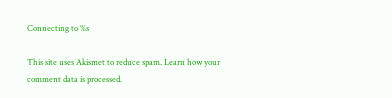Connecting to %s

This site uses Akismet to reduce spam. Learn how your comment data is processed.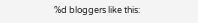%d bloggers like this: